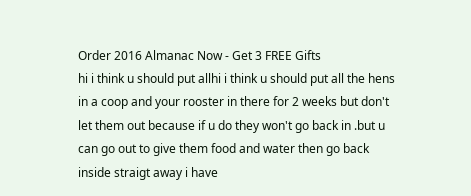Order 2016 Almanac Now - Get 3 FREE Gifts
hi i think u should put allhi i think u should put all the hens in a coop and your rooster in there for 2 weeks but don't let them out because if u do they won't go back in .but u can go out to give them food and water then go back inside straigt away i have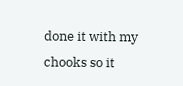done it with my chooks so it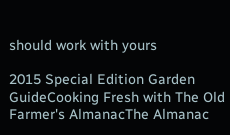should work with yours

2015 Special Edition Garden GuideCooking Fresh with The Old Farmer's AlmanacThe Almanac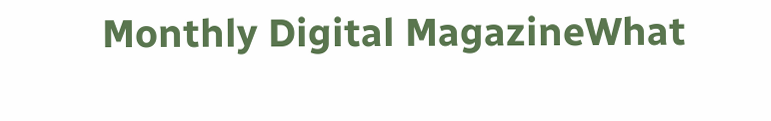Monthly Digital MagazineWhat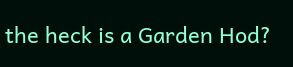the heck is a Garden Hod?